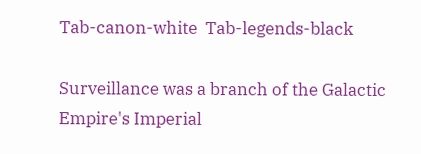Tab-canon-white  Tab-legends-black

Surveillance was a branch of the Galactic Empire's Imperial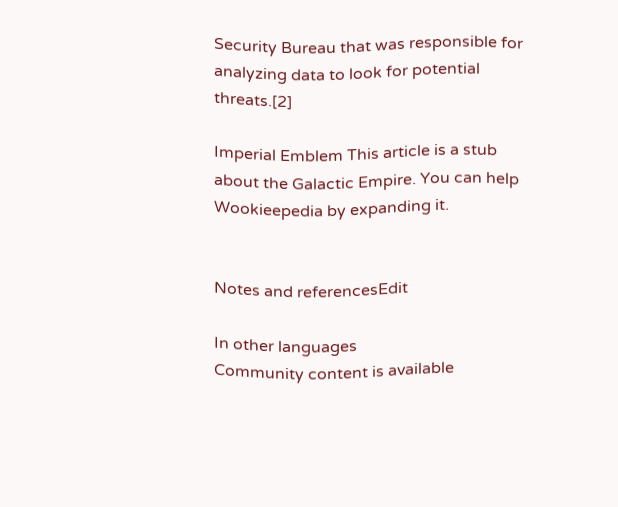Security Bureau that was responsible for analyzing data to look for potential threats.[2]

Imperial Emblem This article is a stub about the Galactic Empire. You can help Wookieepedia by expanding it.


Notes and referencesEdit

In other languages
Community content is available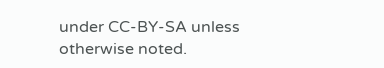under CC-BY-SA unless otherwise noted.